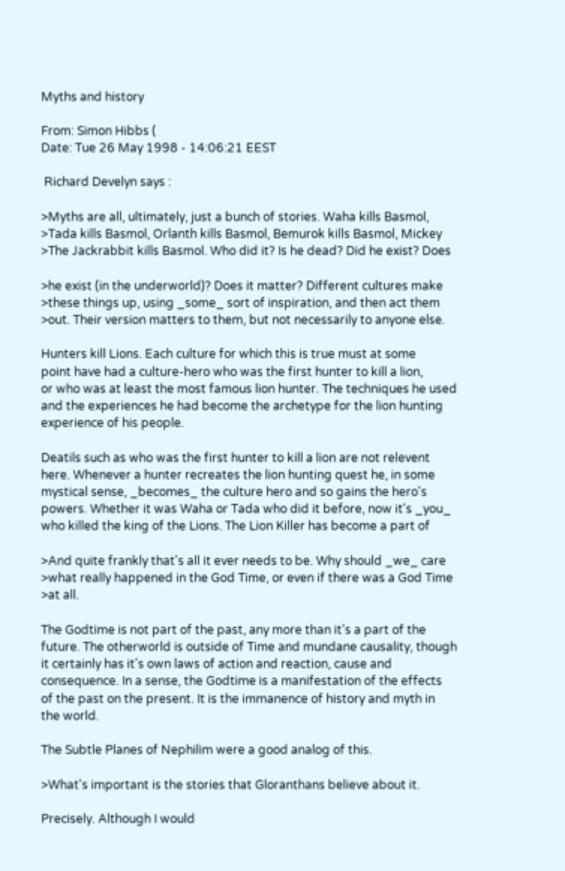Myths and history

From: Simon Hibbs (
Date: Tue 26 May 1998 - 14:06:21 EEST

 Richard Develyn says :

>Myths are all, ultimately, just a bunch of stories. Waha kills Basmol,
>Tada kills Basmol, Orlanth kills Basmol, Bemurok kills Basmol, Mickey
>The Jackrabbit kills Basmol. Who did it? Is he dead? Did he exist? Does

>he exist (in the underworld)? Does it matter? Different cultures make
>these things up, using _some_ sort of inspiration, and then act them
>out. Their version matters to them, but not necessarily to anyone else.

Hunters kill Lions. Each culture for which this is true must at some
point have had a culture-hero who was the first hunter to kill a lion,
or who was at least the most famous lion hunter. The techniques he used
and the experiences he had become the archetype for the lion hunting
experience of his people.

Deatils such as who was the first hunter to kill a lion are not relevent
here. Whenever a hunter recreates the lion hunting quest he, in some
mystical sense, _becomes_ the culture hero and so gains the hero's
powers. Whether it was Waha or Tada who did it before, now it's _you_
who killed the king of the Lions. The Lion Killer has become a part of

>And quite frankly that's all it ever needs to be. Why should _we_ care
>what really happened in the God Time, or even if there was a God Time
>at all.

The Godtime is not part of the past, any more than it's a part of the
future. The otherworld is outside of Time and mundane causality, though
it certainly has it's own laws of action and reaction, cause and
consequence. In a sense, the Godtime is a manifestation of the effects
of the past on the present. It is the immanence of history and myth in
the world.

The Subtle Planes of Nephilim were a good analog of this.

>What's important is the stories that Gloranthans believe about it.

Precisely. Although I would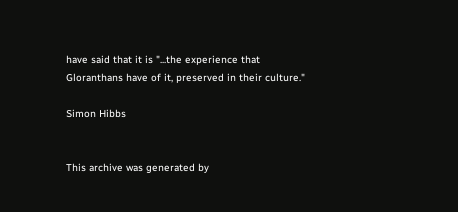have said that it is "...the experience that
Gloranthans have of it, preserved in their culture."

Simon Hibbs


This archive was generated by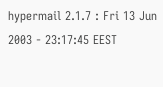hypermail 2.1.7 : Fri 13 Jun 2003 - 23:17:45 EEST